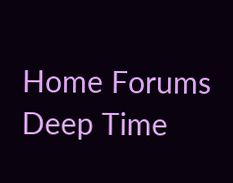Home Forums Deep Time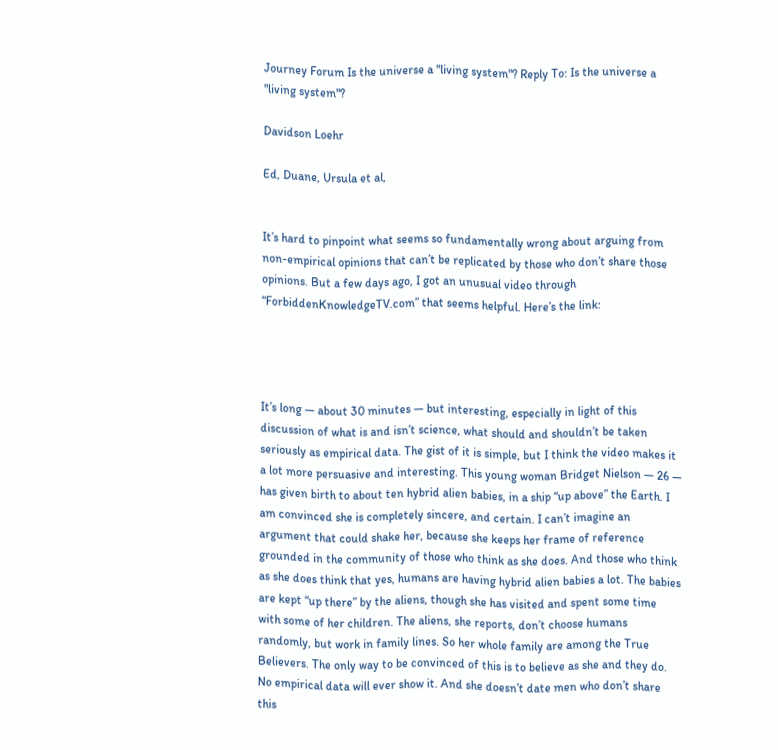Journey Forum Is the universe a "living system"? Reply To: Is the universe a "living system"?

Davidson Loehr

Ed, Duane, Ursula et al,


It’s hard to pinpoint what seems so fundamentally wrong about arguing from non-empirical opinions that can’t be replicated by those who don’t share those opinions. But a few days ago, I got an unusual video through “ForbiddenKnowledgeTV.com” that seems helpful. Here’s the link:




It’s long — about 30 minutes — but interesting, especially in light of this discussion of what is and isn’t science, what should and shouldn’t be taken seriously as empirical data. The gist of it is simple, but I think the video makes it a lot more persuasive and interesting. This young woman Bridget Nielson — 26 — has given birth to about ten hybrid alien babies, in a ship “up above” the Earth. I am convinced she is completely sincere, and certain. I can’t imagine an argument that could shake her, because she keeps her frame of reference grounded in the community of those who think as she does. And those who think as she does think that yes, humans are having hybrid alien babies a lot. The babies are kept “up there” by the aliens, though she has visited and spent some time with some of her children. The aliens, she reports, don’t choose humans randomly, but work in family lines. So her whole family are among the True Believers. The only way to be convinced of this is to believe as she and they do. No empirical data will ever show it. And she doesn’t date men who don’t share this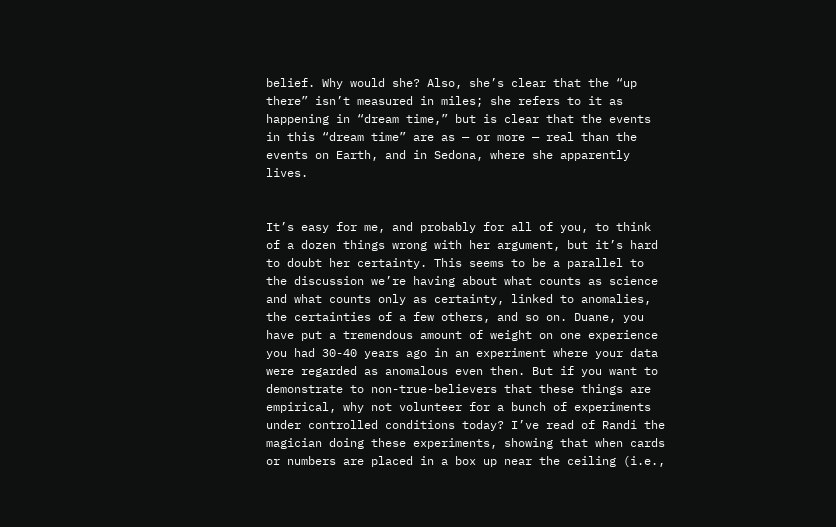belief. Why would she? Also, she’s clear that the “up there” isn’t measured in miles; she refers to it as happening in “dream time,” but is clear that the events in this “dream time” are as — or more — real than the events on Earth, and in Sedona, where she apparently lives.


It’s easy for me, and probably for all of you, to think of a dozen things wrong with her argument, but it’s hard to doubt her certainty. This seems to be a parallel to the discussion we’re having about what counts as science and what counts only as certainty, linked to anomalies, the certainties of a few others, and so on. Duane, you have put a tremendous amount of weight on one experience you had 30-40 years ago in an experiment where your data were regarded as anomalous even then. But if you want to demonstrate to non-true-believers that these things are empirical, why not volunteer for a bunch of experiments under controlled conditions today? I’ve read of Randi the magician doing these experiments, showing that when cards or numbers are placed in a box up near the ceiling (i.e.,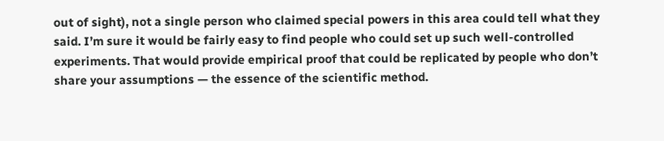out of sight), not a single person who claimed special powers in this area could tell what they said. I’m sure it would be fairly easy to find people who could set up such well-controlled experiments. That would provide empirical proof that could be replicated by people who don’t share your assumptions — the essence of the scientific method.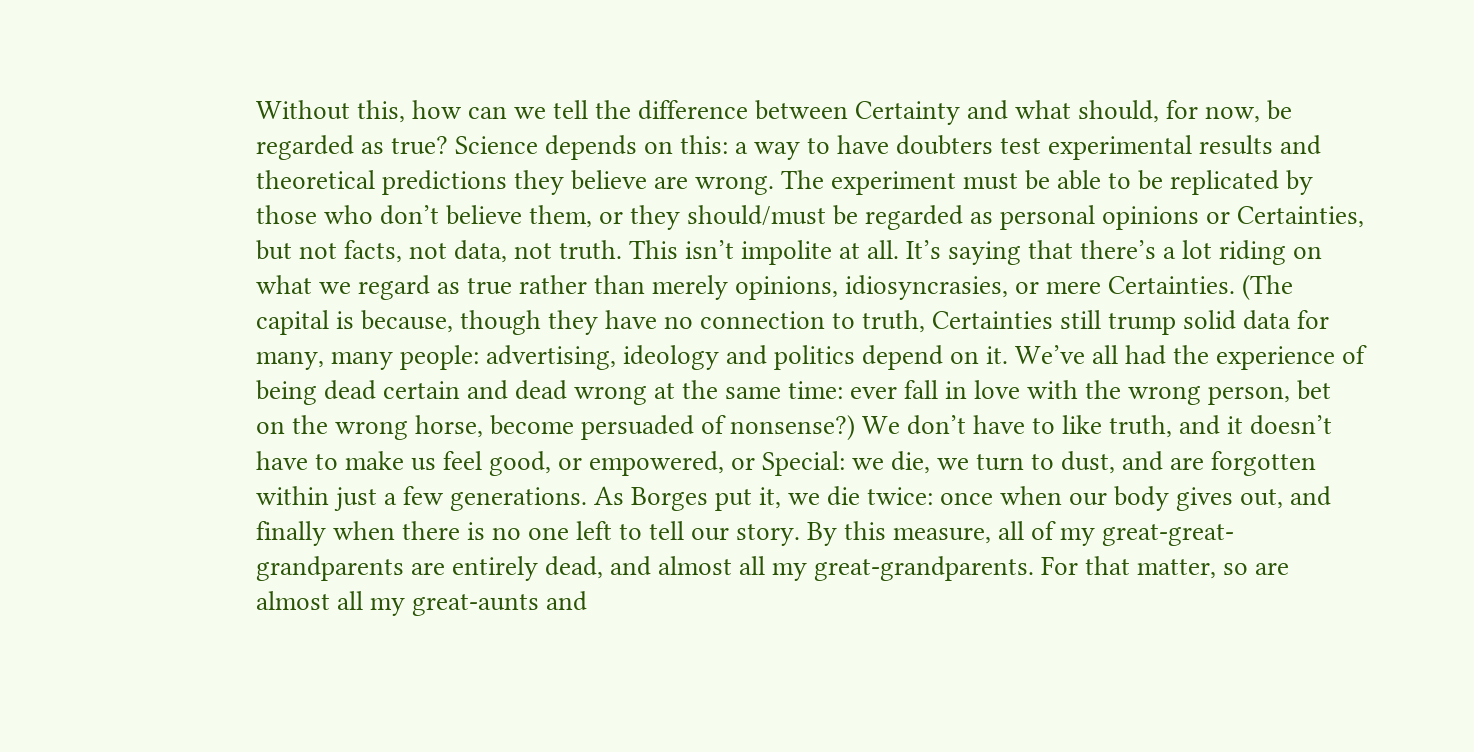Without this, how can we tell the difference between Certainty and what should, for now, be regarded as true? Science depends on this: a way to have doubters test experimental results and theoretical predictions they believe are wrong. The experiment must be able to be replicated by those who don’t believe them, or they should/must be regarded as personal opinions or Certainties, but not facts, not data, not truth. This isn’t impolite at all. It’s saying that there’s a lot riding on what we regard as true rather than merely opinions, idiosyncrasies, or mere Certainties. (The capital is because, though they have no connection to truth, Certainties still trump solid data for many, many people: advertising, ideology and politics depend on it. We’ve all had the experience of being dead certain and dead wrong at the same time: ever fall in love with the wrong person, bet on the wrong horse, become persuaded of nonsense?) We don’t have to like truth, and it doesn’t have to make us feel good, or empowered, or Special: we die, we turn to dust, and are forgotten within just a few generations. As Borges put it, we die twice: once when our body gives out, and finally when there is no one left to tell our story. By this measure, all of my great-great-grandparents are entirely dead, and almost all my great-grandparents. For that matter, so are almost all my great-aunts and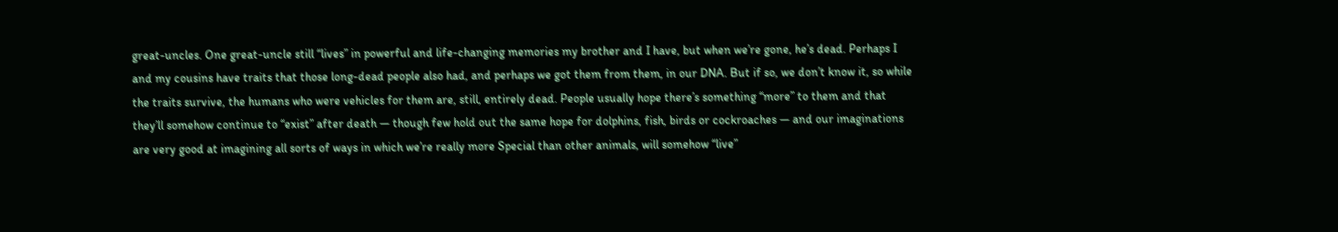great-uncles. One great-uncle still “lives” in powerful and life-changing memories my brother and I have, but when we’re gone, he’s dead. Perhaps I and my cousins have traits that those long-dead people also had, and perhaps we got them from them, in our DNA. But if so, we don’t know it, so while the traits survive, the humans who were vehicles for them are, still, entirely dead. People usually hope there’s something “more” to them and that they’ll somehow continue to “exist” after death — though few hold out the same hope for dolphins, fish, birds or cockroaches — and our imaginations are very good at imagining all sorts of ways in which we’re really more Special than other animals, will somehow “live”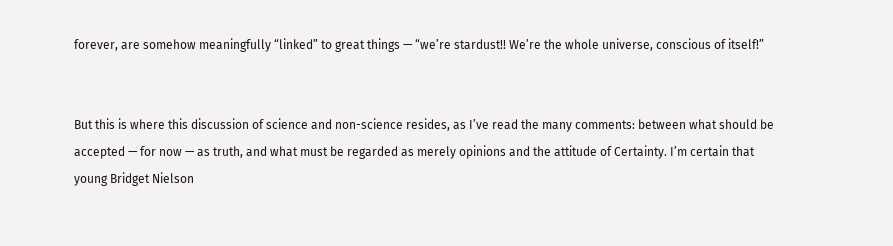forever, are somehow meaningfully “linked” to great things — “we’re stardust!! We’re the whole universe, conscious of itself!”


But this is where this discussion of science and non-science resides, as I’ve read the many comments: between what should be accepted — for now — as truth, and what must be regarded as merely opinions and the attitude of Certainty. I’m certain that young Bridget Nielson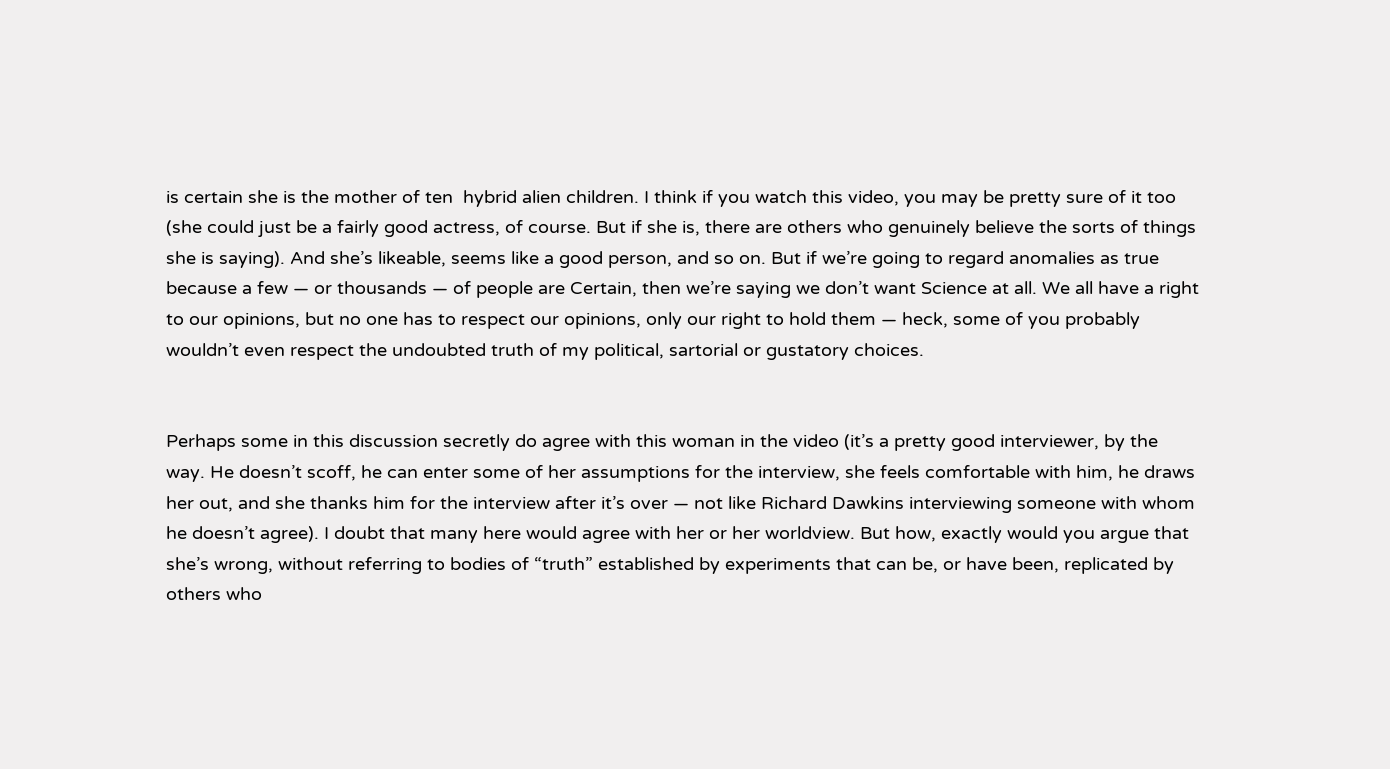is certain she is the mother of ten  hybrid alien children. I think if you watch this video, you may be pretty sure of it too (she could just be a fairly good actress, of course. But if she is, there are others who genuinely believe the sorts of things she is saying). And she’s likeable, seems like a good person, and so on. But if we’re going to regard anomalies as true because a few — or thousands — of people are Certain, then we’re saying we don’t want Science at all. We all have a right to our opinions, but no one has to respect our opinions, only our right to hold them — heck, some of you probably wouldn’t even respect the undoubted truth of my political, sartorial or gustatory choices.


Perhaps some in this discussion secretly do agree with this woman in the video (it’s a pretty good interviewer, by the way. He doesn’t scoff, he can enter some of her assumptions for the interview, she feels comfortable with him, he draws her out, and she thanks him for the interview after it’s over — not like Richard Dawkins interviewing someone with whom he doesn’t agree). I doubt that many here would agree with her or her worldview. But how, exactly would you argue that she’s wrong, without referring to bodies of “truth” established by experiments that can be, or have been, replicated by others who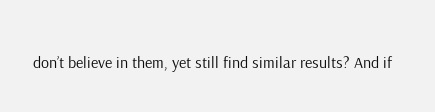don’t believe in them, yet still find similar results? And if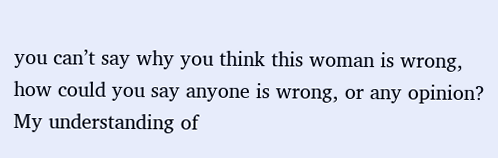you can’t say why you think this woman is wrong, how could you say anyone is wrong, or any opinion? My understanding of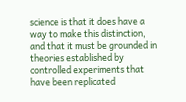science is that it does have a way to make this distinction, and that it must be grounded in theories established by controlled experiments that have been replicated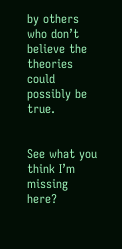by others who don’t believe the theories could possibly be true.


See what you think I’m missing here?